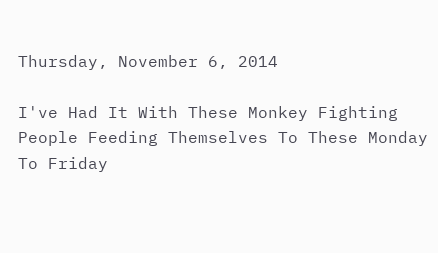Thursday, November 6, 2014

I've Had It With These Monkey Fighting People Feeding Themselves To These Monday To Friday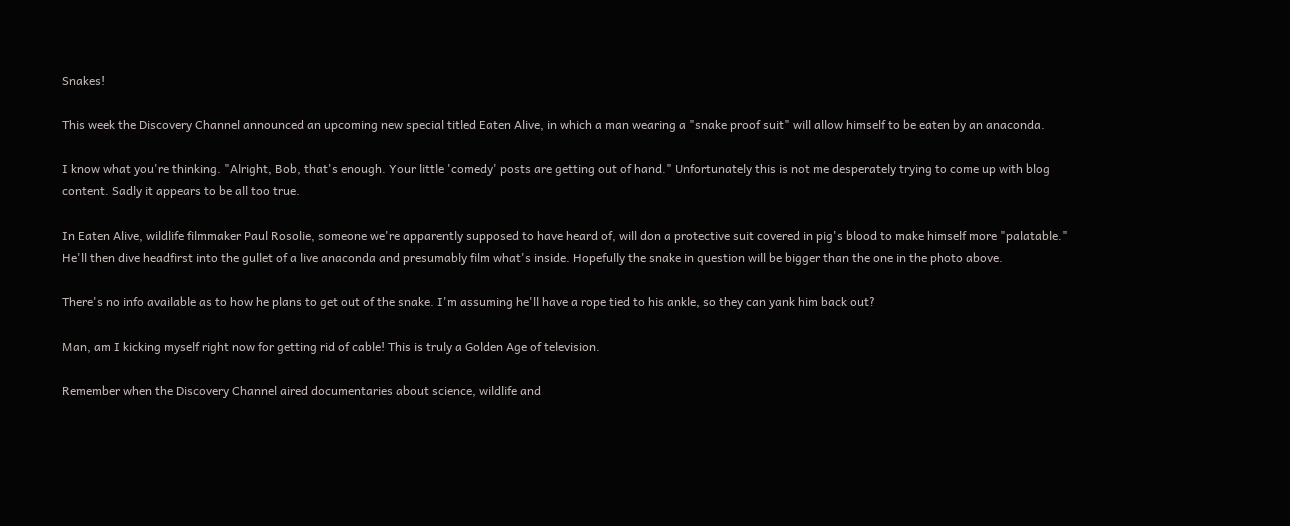Snakes!

This week the Discovery Channel announced an upcoming new special titled Eaten Alive, in which a man wearing a "snake proof suit" will allow himself to be eaten by an anaconda.

I know what you're thinking. "Alright, Bob, that's enough. Your little 'comedy' posts are getting out of hand." Unfortunately this is not me desperately trying to come up with blog content. Sadly it appears to be all too true.

In Eaten Alive, wildlife filmmaker Paul Rosolie, someone we're apparently supposed to have heard of, will don a protective suit covered in pig's blood to make himself more "palatable." He'll then dive headfirst into the gullet of a live anaconda and presumably film what's inside. Hopefully the snake in question will be bigger than the one in the photo above.

There's no info available as to how he plans to get out of the snake. I'm assuming he'll have a rope tied to his ankle, so they can yank him back out?

Man, am I kicking myself right now for getting rid of cable! This is truly a Golden Age of television.

Remember when the Discovery Channel aired documentaries about science, wildlife and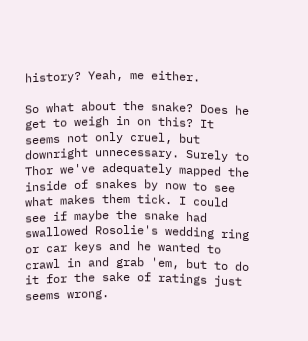history? Yeah, me either.

So what about the snake? Does he get to weigh in on this? It seems not only cruel, but downright unnecessary. Surely to Thor we've adequately mapped the inside of snakes by now to see what makes them tick. I could see if maybe the snake had swallowed Rosolie's wedding ring or car keys and he wanted to crawl in and grab 'em, but to do it for the sake of ratings just seems wrong.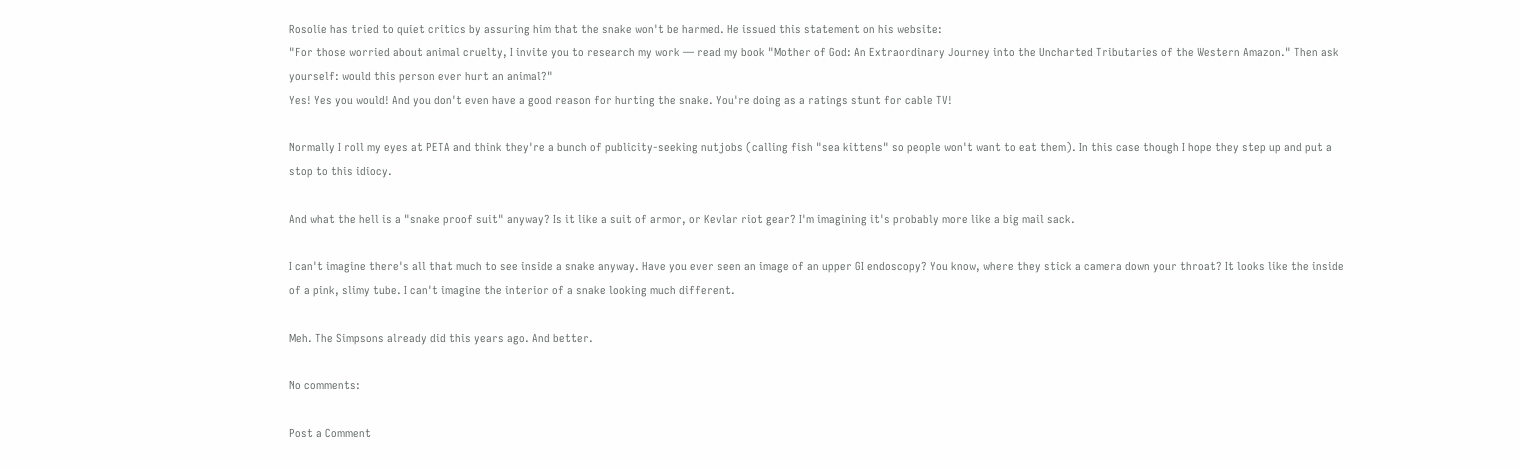Rosolie has tried to quiet critics by assuring him that the snake won't be harmed. He issued this statement on his website:
"For those worried about animal cruelty, I invite you to research my work — read my book "Mother of God: An Extraordinary Journey into the Uncharted Tributaries of the Western Amazon." Then ask yourself: would this person ever hurt an animal?"
Yes! Yes you would! And you don't even have a good reason for hurting the snake. You're doing as a ratings stunt for cable TV!

Normally I roll my eyes at PETA and think they're a bunch of publicity-seeking nutjobs (calling fish "sea kittens" so people won't want to eat them). In this case though I hope they step up and put a stop to this idiocy.

And what the hell is a "snake proof suit" anyway? Is it like a suit of armor, or Kevlar riot gear? I'm imagining it's probably more like a big mail sack.

I can't imagine there's all that much to see inside a snake anyway. Have you ever seen an image of an upper GI endoscopy? You know, where they stick a camera down your throat? It looks like the inside of a pink, slimy tube. I can't imagine the interior of a snake looking much different.

Meh. The Simpsons already did this years ago. And better.

No comments:

Post a Comment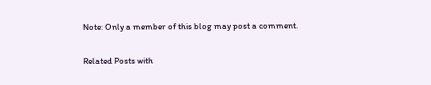Note: Only a member of this blog may post a comment.

Related Posts with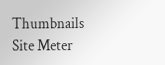Thumbnails
Site Meter